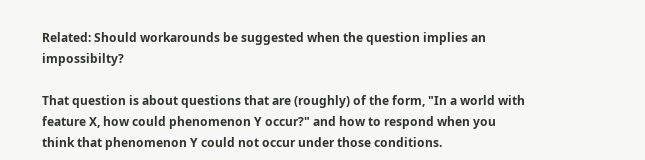Related: Should workarounds be suggested when the question implies an impossibilty?

That question is about questions that are (roughly) of the form, "In a world with feature X, how could phenomenon Y occur?" and how to respond when you think that phenomenon Y could not occur under those conditions.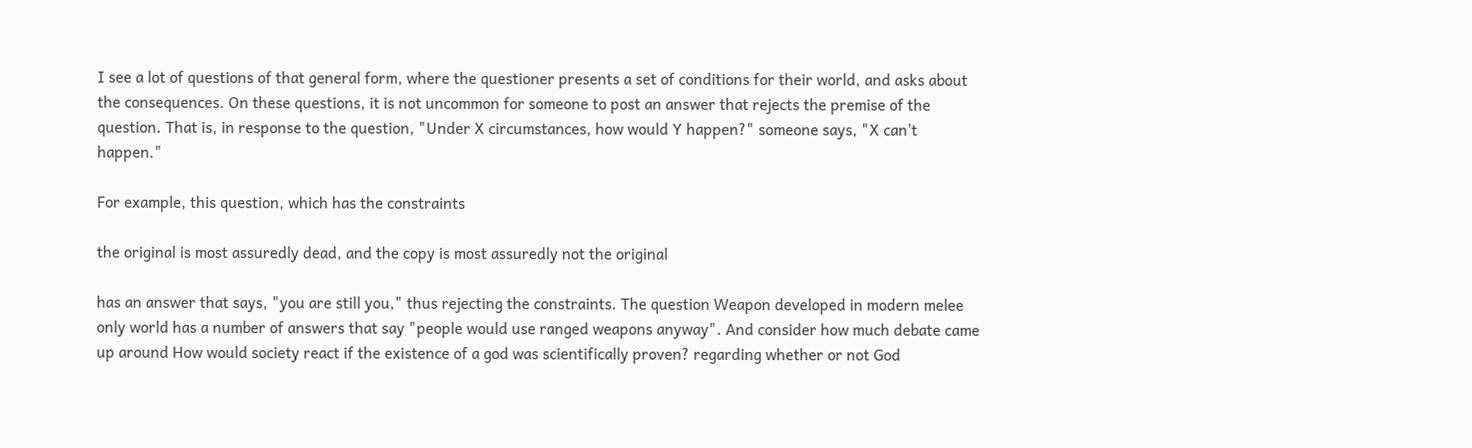I see a lot of questions of that general form, where the questioner presents a set of conditions for their world, and asks about the consequences. On these questions, it is not uncommon for someone to post an answer that rejects the premise of the question. That is, in response to the question, "Under X circumstances, how would Y happen?" someone says, "X can't happen."

For example, this question, which has the constraints

the original is most assuredly dead, and the copy is most assuredly not the original

has an answer that says, "you are still you," thus rejecting the constraints. The question Weapon developed in modern melee only world has a number of answers that say "people would use ranged weapons anyway". And consider how much debate came up around How would society react if the existence of a god was scientifically proven? regarding whether or not God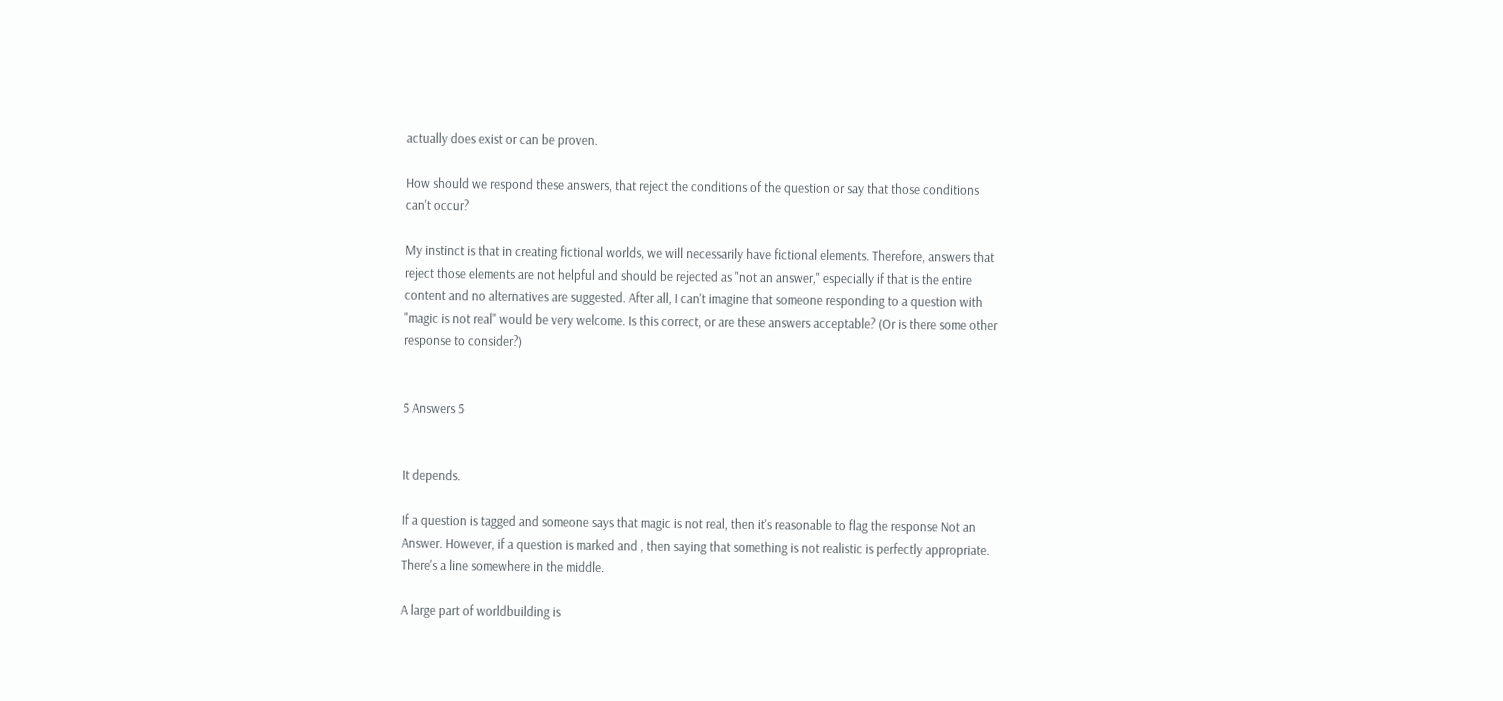actually does exist or can be proven.

How should we respond these answers, that reject the conditions of the question or say that those conditions can't occur?

My instinct is that in creating fictional worlds, we will necessarily have fictional elements. Therefore, answers that reject those elements are not helpful and should be rejected as "not an answer," especially if that is the entire content and no alternatives are suggested. After all, I can't imagine that someone responding to a question with "magic is not real" would be very welcome. Is this correct, or are these answers acceptable? (Or is there some other response to consider?)


5 Answers 5


It depends.

If a question is tagged and someone says that magic is not real, then it's reasonable to flag the response Not an Answer. However, if a question is marked and , then saying that something is not realistic is perfectly appropriate. There's a line somewhere in the middle.

A large part of worldbuilding is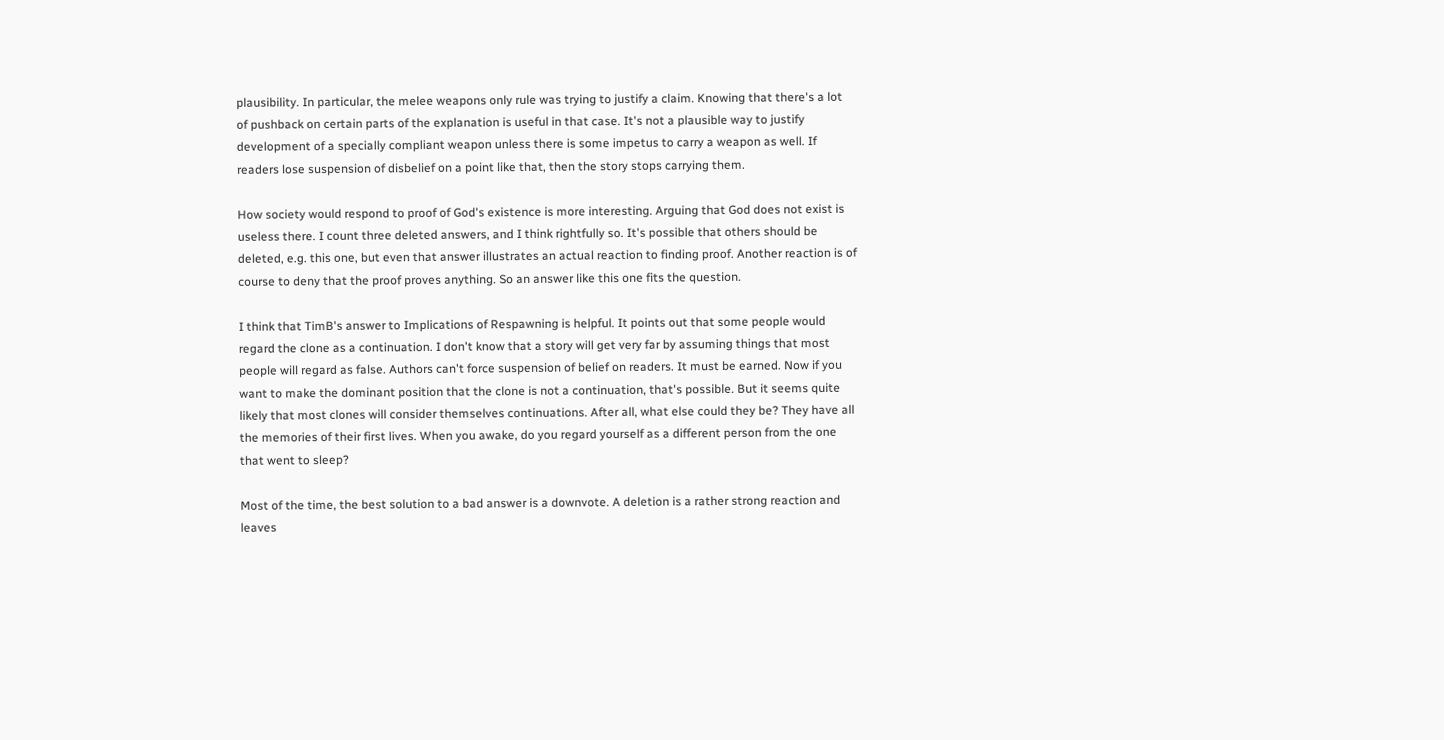plausibility. In particular, the melee weapons only rule was trying to justify a claim. Knowing that there's a lot of pushback on certain parts of the explanation is useful in that case. It's not a plausible way to justify development of a specially compliant weapon unless there is some impetus to carry a weapon as well. If readers lose suspension of disbelief on a point like that, then the story stops carrying them.

How society would respond to proof of God's existence is more interesting. Arguing that God does not exist is useless there. I count three deleted answers, and I think rightfully so. It's possible that others should be deleted, e.g. this one, but even that answer illustrates an actual reaction to finding proof. Another reaction is of course to deny that the proof proves anything. So an answer like this one fits the question.

I think that TimB's answer to Implications of Respawning is helpful. It points out that some people would regard the clone as a continuation. I don't know that a story will get very far by assuming things that most people will regard as false. Authors can't force suspension of belief on readers. It must be earned. Now if you want to make the dominant position that the clone is not a continuation, that's possible. But it seems quite likely that most clones will consider themselves continuations. After all, what else could they be? They have all the memories of their first lives. When you awake, do you regard yourself as a different person from the one that went to sleep?

Most of the time, the best solution to a bad answer is a downvote. A deletion is a rather strong reaction and leaves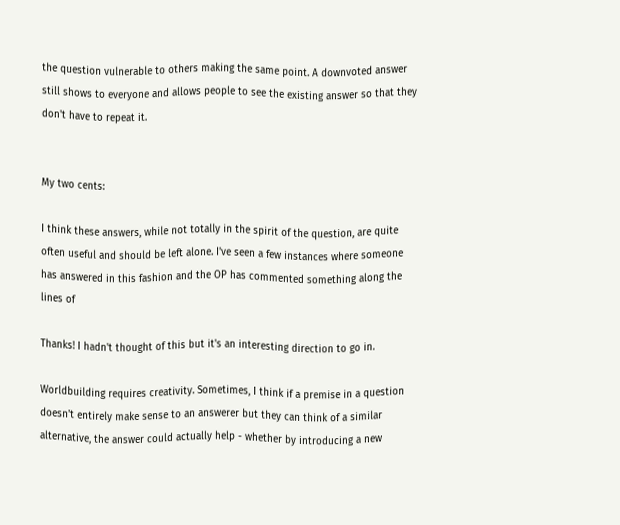the question vulnerable to others making the same point. A downvoted answer still shows to everyone and allows people to see the existing answer so that they don't have to repeat it.


My two cents:

I think these answers, while not totally in the spirit of the question, are quite often useful and should be left alone. I've seen a few instances where someone has answered in this fashion and the OP has commented something along the lines of

Thanks! I hadn't thought of this but it's an interesting direction to go in.

Worldbuilding requires creativity. Sometimes, I think if a premise in a question doesn't entirely make sense to an answerer but they can think of a similar alternative, the answer could actually help - whether by introducing a new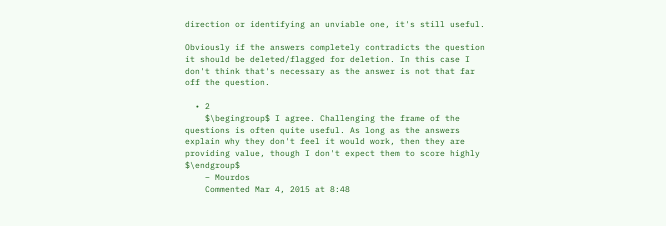direction or identifying an unviable one, it's still useful.

Obviously if the answers completely contradicts the question it should be deleted/flagged for deletion. In this case I don't think that's necessary as the answer is not that far off the question.

  • 2
    $\begingroup$ I agree. Challenging the frame of the questions is often quite useful. As long as the answers explain why they don't feel it would work, then they are providing value, though I don't expect them to score highly $\endgroup$
    – Mourdos
    Commented Mar 4, 2015 at 8:48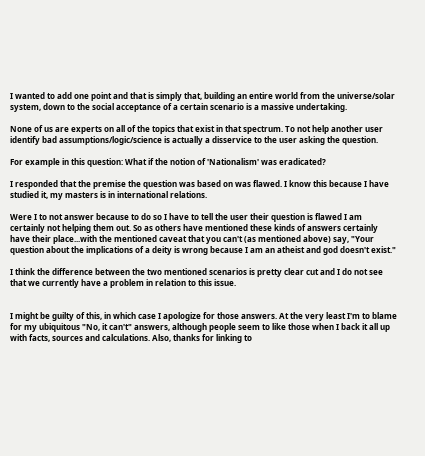I wanted to add one point and that is simply that, building an entire world from the universe/solar system, down to the social acceptance of a certain scenario is a massive undertaking.

None of us are experts on all of the topics that exist in that spectrum. To not help another user identify bad assumptions/logic/science is actually a disservice to the user asking the question.

For example in this question: What if the notion of 'Nationalism' was eradicated?

I responded that the premise the question was based on was flawed. I know this because I have studied it, my masters is in international relations.

Were I to not answer because to do so I have to tell the user their question is flawed I am certainly not helping them out. So as others have mentioned these kinds of answers certainly have their place...with the mentioned caveat that you can't (as mentioned above) say, "Your question about the implications of a deity is wrong because I am an atheist and god doesn't exist."

I think the difference between the two mentioned scenarios is pretty clear cut and I do not see that we currently have a problem in relation to this issue.


I might be guilty of this, in which case I apologize for those answers. At the very least I'm to blame for my ubiquitous "No, it can't" answers, although people seem to like those when I back it all up with facts, sources and calculations. Also, thanks for linking to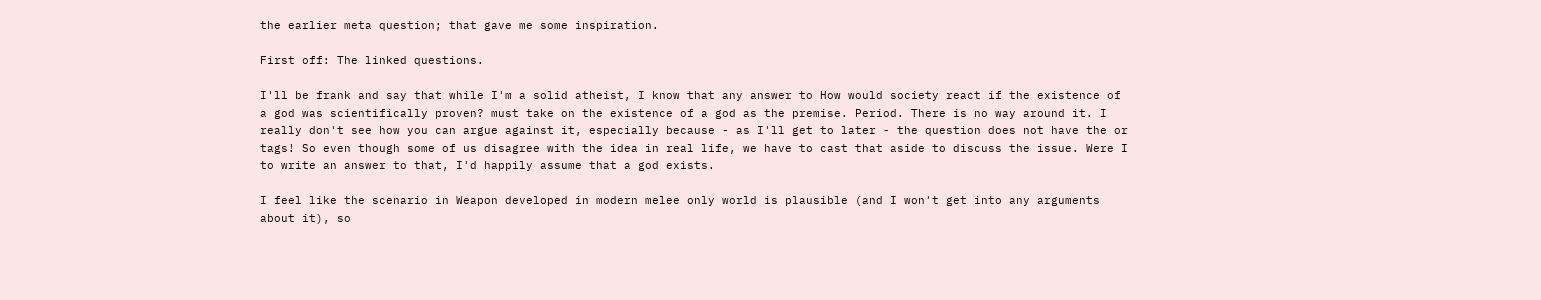the earlier meta question; that gave me some inspiration.

First off: The linked questions.

I'll be frank and say that while I'm a solid atheist, I know that any answer to How would society react if the existence of a god was scientifically proven? must take on the existence of a god as the premise. Period. There is no way around it. I really don't see how you can argue against it, especially because - as I'll get to later - the question does not have the or tags! So even though some of us disagree with the idea in real life, we have to cast that aside to discuss the issue. Were I to write an answer to that, I'd happily assume that a god exists.

I feel like the scenario in Weapon developed in modern melee only world is plausible (and I won't get into any arguments about it), so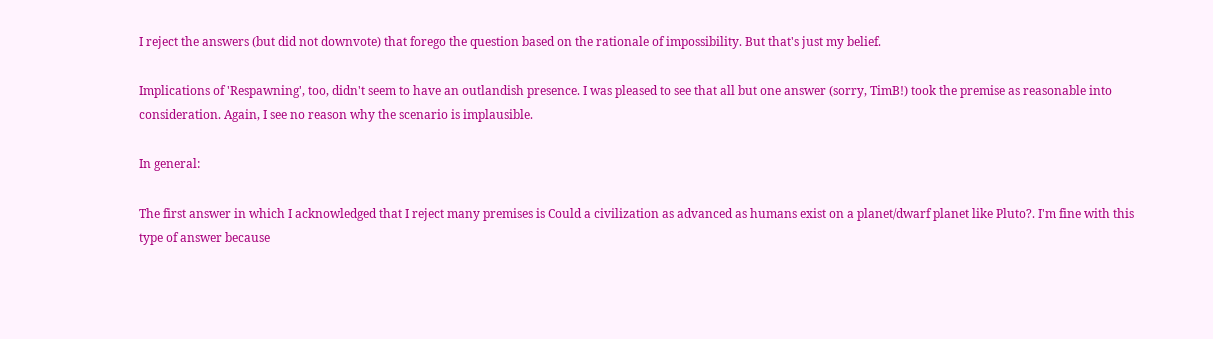I reject the answers (but did not downvote) that forego the question based on the rationale of impossibility. But that's just my belief.

Implications of 'Respawning', too, didn't seem to have an outlandish presence. I was pleased to see that all but one answer (sorry, TimB!) took the premise as reasonable into consideration. Again, I see no reason why the scenario is implausible.

In general:

The first answer in which I acknowledged that I reject many premises is Could a civilization as advanced as humans exist on a planet/dwarf planet like Pluto?. I'm fine with this type of answer because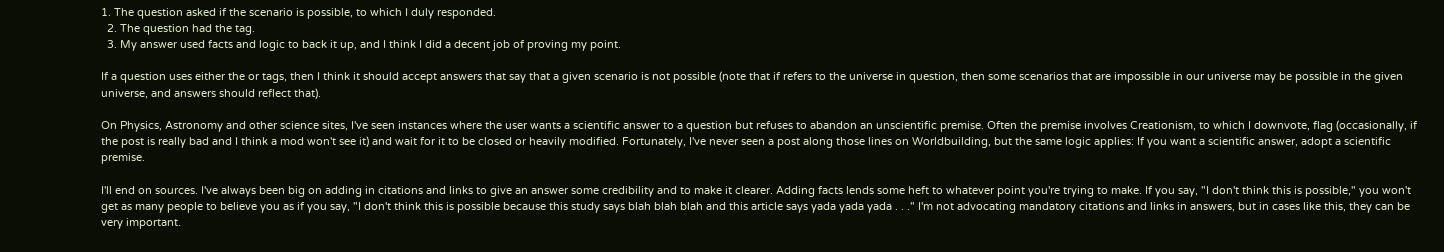1. The question asked if the scenario is possible, to which I duly responded.
  2. The question had the tag.
  3. My answer used facts and logic to back it up, and I think I did a decent job of proving my point.

If a question uses either the or tags, then I think it should accept answers that say that a given scenario is not possible (note that if refers to the universe in question, then some scenarios that are impossible in our universe may be possible in the given universe, and answers should reflect that).

On Physics, Astronomy and other science sites, I've seen instances where the user wants a scientific answer to a question but refuses to abandon an unscientific premise. Often the premise involves Creationism, to which I downvote, flag (occasionally, if the post is really bad and I think a mod won't see it) and wait for it to be closed or heavily modified. Fortunately, I've never seen a post along those lines on Worldbuilding, but the same logic applies: If you want a scientific answer, adopt a scientific premise.

I'll end on sources. I've always been big on adding in citations and links to give an answer some credibility and to make it clearer. Adding facts lends some heft to whatever point you're trying to make. If you say, "I don't think this is possible," you won't get as many people to believe you as if you say, "I don't think this is possible because this study says blah blah blah and this article says yada yada yada . . ." I'm not advocating mandatory citations and links in answers, but in cases like this, they can be very important.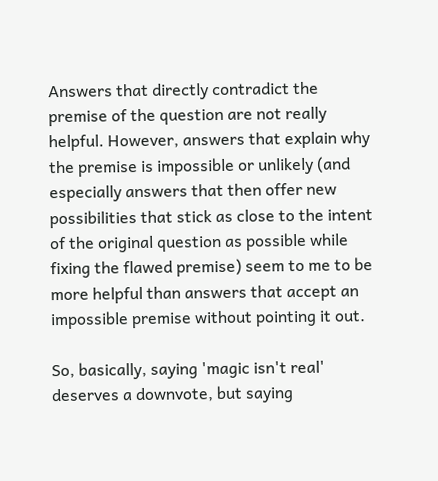Answers that directly contradict the premise of the question are not really helpful. However, answers that explain why the premise is impossible or unlikely (and especially answers that then offer new possibilities that stick as close to the intent of the original question as possible while fixing the flawed premise) seem to me to be more helpful than answers that accept an impossible premise without pointing it out.

So, basically, saying 'magic isn't real' deserves a downvote, but saying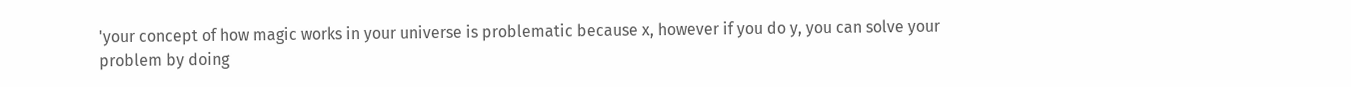'your concept of how magic works in your universe is problematic because x, however if you do y, you can solve your problem by doing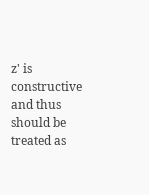z' is constructive and thus should be treated as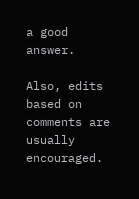a good answer.

Also, edits based on comments are usually encouraged.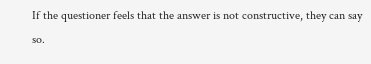If the questioner feels that the answer is not constructive, they can say so.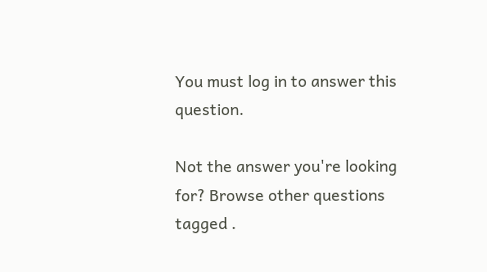You must log in to answer this question.

Not the answer you're looking for? Browse other questions tagged .